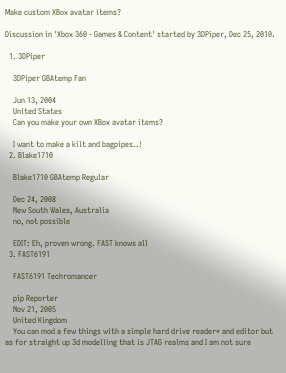Make custom XBox avatar items?

Discussion in 'Xbox 360 - Games & Content' started by 3DPiper, Dec 25, 2010.

  1. 3DPiper

    3DPiper GBAtemp Fan

    Jun 13, 2004
    United States
    Can you make your own XBox avatar items?

    I want to make a kilt and bagpipes..!
  2. Blake1710

    Blake1710 GBAtemp Regular

    Dec 24, 2008
    New South Wales, Australia
    no, not possible

    EDIT: Eh, proven wrong. FAST knows all
  3. FAST6191

    FAST6191 Techromancer

    pip Reporter
    Nov 21, 2005
    United Kingdom
    You can mod a few things with a simple hard drive reader* and editor but as for straight up 3d modelling that is JTAG realms and I am not sure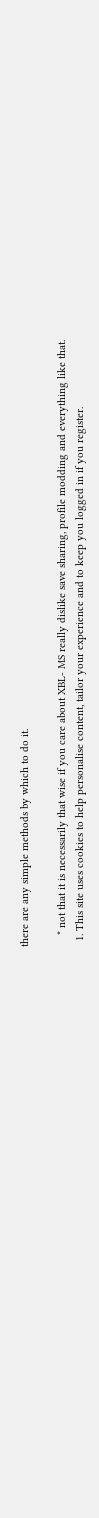there are any simple methods by which to do it.

    * not that it is necessarily that wise if you care about XBL- MS really dislike save sharing, profile modding and everything like that.
  1. This site uses cookies to help personalise content, tailor your experience and to keep you logged in if you register.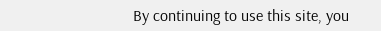By continuing to use this site, you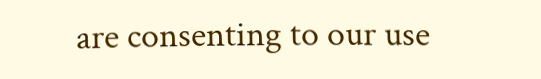are consenting to our use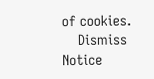of cookies.
    Dismiss Notice